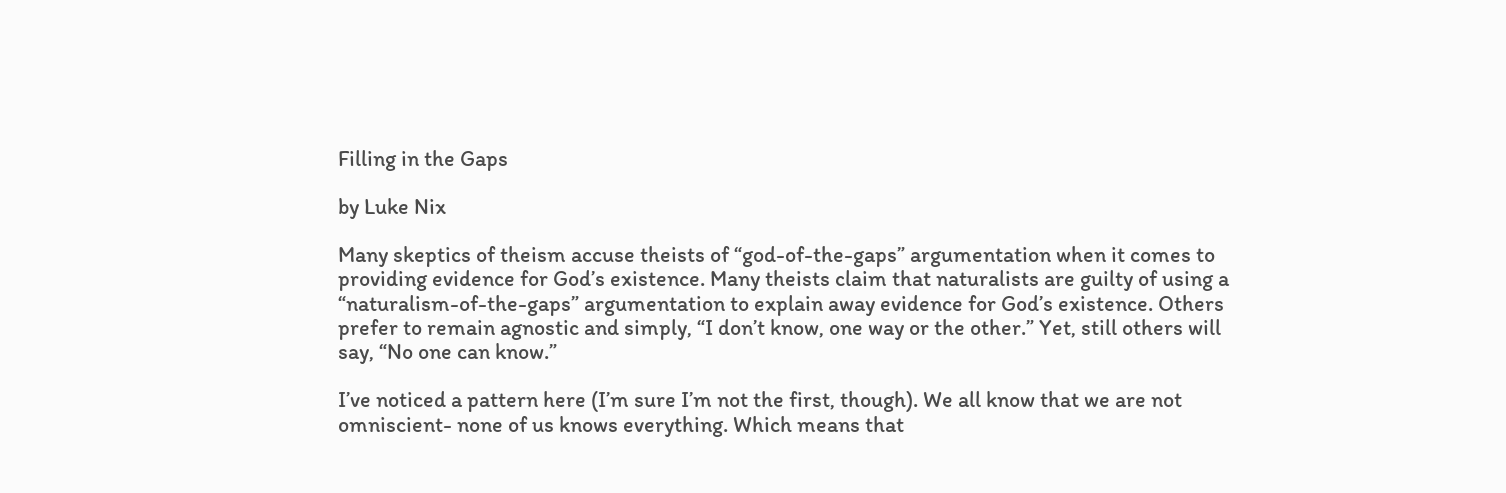Filling in the Gaps

by Luke Nix

Many skeptics of theism accuse theists of “god-of-the-gaps” argumentation when it comes to providing evidence for God’s existence. Many theists claim that naturalists are guilty of using a “naturalism-of-the-gaps” argumentation to explain away evidence for God’s existence. Others prefer to remain agnostic and simply, “I don’t know, one way or the other.” Yet, still others will say, “No one can know.”

I’ve noticed a pattern here (I’m sure I’m not the first, though). We all know that we are not omniscient- none of us knows everything. Which means that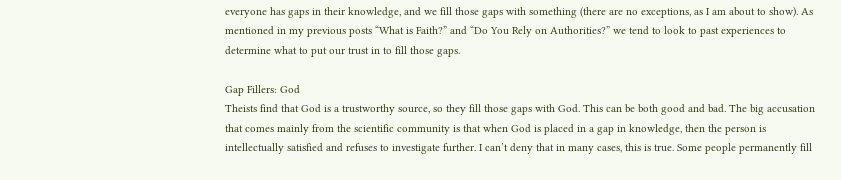everyone has gaps in their knowledge, and we fill those gaps with something (there are no exceptions, as I am about to show). As mentioned in my previous posts “What is Faith?” and “Do You Rely on Authorities?” we tend to look to past experiences to determine what to put our trust in to fill those gaps.

Gap Fillers: God
Theists find that God is a trustworthy source, so they fill those gaps with God. This can be both good and bad. The big accusation that comes mainly from the scientific community is that when God is placed in a gap in knowledge, then the person is intellectually satisfied and refuses to investigate further. I can’t deny that in many cases, this is true. Some people permanently fill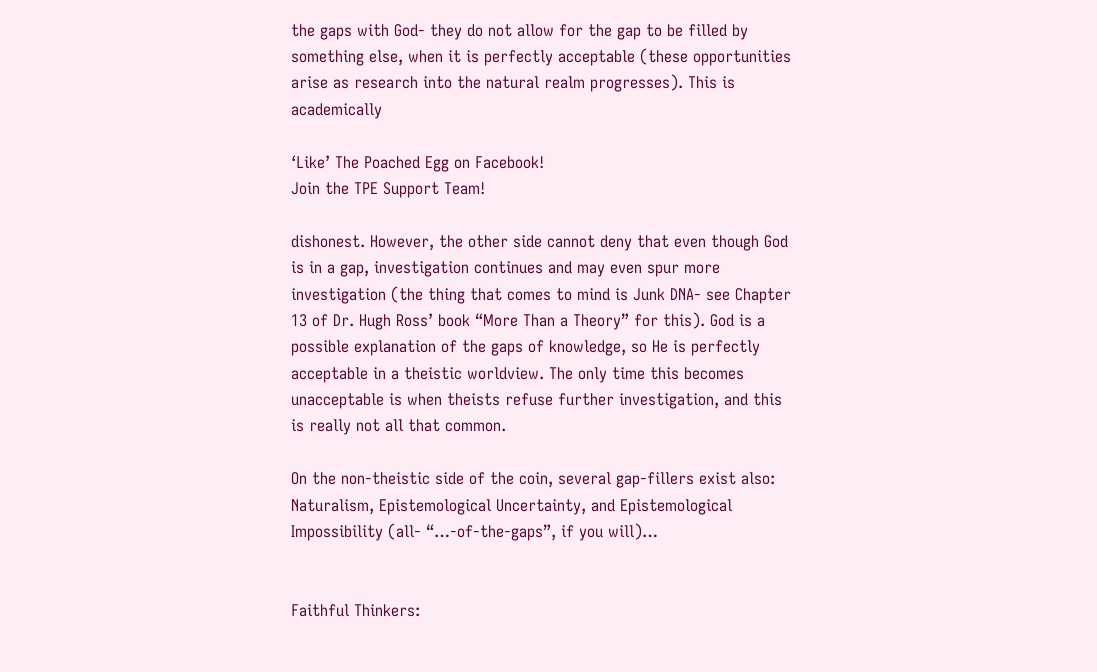the gaps with God- they do not allow for the gap to be filled by something else, when it is perfectly acceptable (these opportunities arise as research into the natural realm progresses). This is academically

‘Like’ The Poached Egg on Facebook!
Join the TPE Support Team!

dishonest. However, the other side cannot deny that even though God is in a gap, investigation continues and may even spur more investigation (the thing that comes to mind is Junk DNA- see Chapter 13 of Dr. Hugh Ross’ book “More Than a Theory” for this). God is a possible explanation of the gaps of knowledge, so He is perfectly acceptable in a theistic worldview. The only time this becomes unacceptable is when theists refuse further investigation, and this is really not all that common.

On the non-theistic side of the coin, several gap-fillers exist also: Naturalism, Epistemological Uncertainty, and Epistemological Impossibility (all- “…-of-the-gaps”, if you will)…


Faithful Thinkers: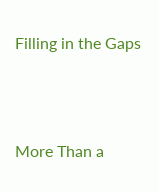Filling in the Gaps



More Than a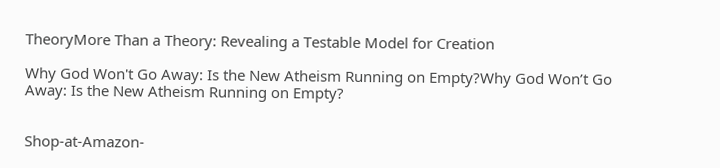TheoryMore Than a Theory: Revealing a Testable Model for Creation

Why God Won't Go Away: Is the New Atheism Running on Empty?Why God Won’t Go Away: Is the New Atheism Running on Empty?


Shop-at-Amazon-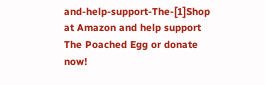and-help-support-The-[1]Shop at Amazon and help support The Poached Egg or donate now!